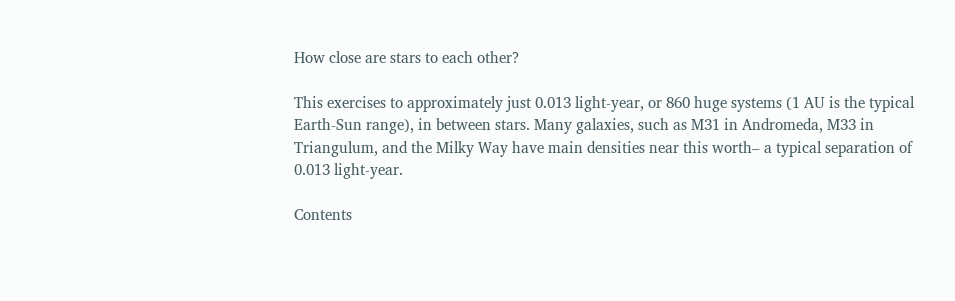How close are stars to each other?

This exercises to approximately just 0.013 light-year, or 860 huge systems (1 AU is the typical Earth-Sun range), in between stars. Many galaxies, such as M31 in Andromeda, M33 in Triangulum, and the Milky Way have main densities near this worth– a typical separation of 0.013 light-year.

Contents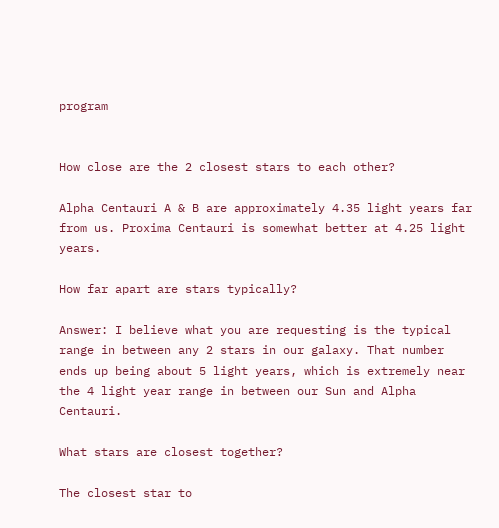program


How close are the 2 closest stars to each other?

Alpha Centauri A & B are approximately 4.35 light years far from us. Proxima Centauri is somewhat better at 4.25 light years.

How far apart are stars typically?

Answer: I believe what you are requesting is the typical range in between any 2 stars in our galaxy. That number ends up being about 5 light years, which is extremely near the 4 light year range in between our Sun and Alpha Centauri.

What stars are closest together?

The closest star to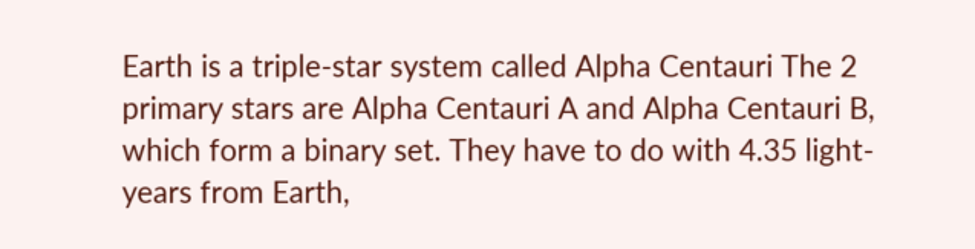Earth is a triple-star system called Alpha Centauri The 2 primary stars are Alpha Centauri A and Alpha Centauri B, which form a binary set. They have to do with 4.35 light-years from Earth,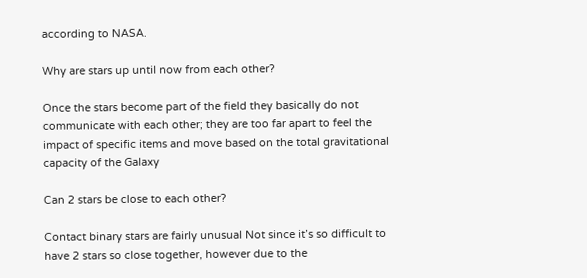according to NASA.

Why are stars up until now from each other?

Once the stars become part of the field they basically do not communicate with each other; they are too far apart to feel the impact of specific items and move based on the total gravitational capacity of the Galaxy

Can 2 stars be close to each other?

Contact binary stars are fairly unusual Not since it’s so difficult to have 2 stars so close together, however due to the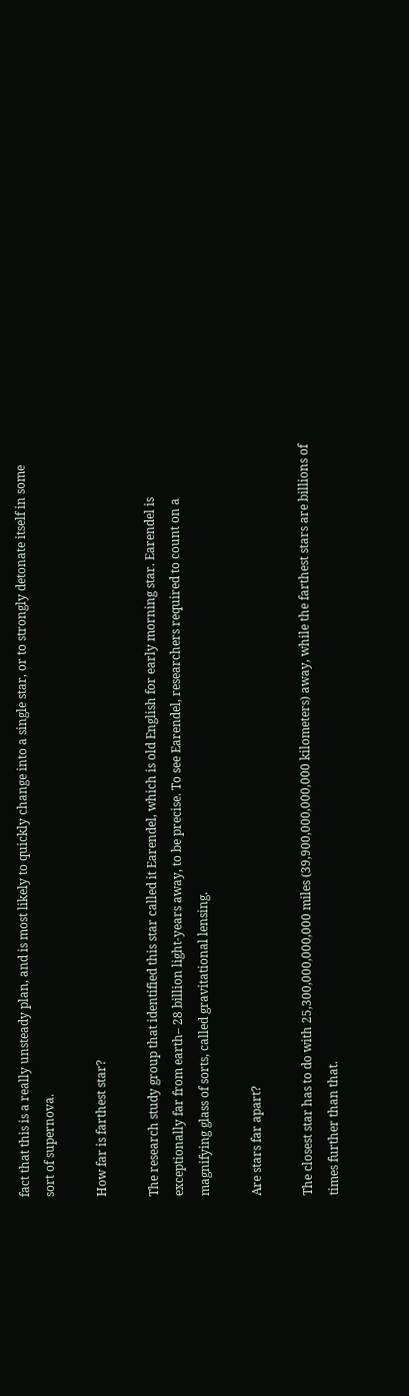fact that this is a really unsteady plan, and is most likely to quickly change into a single star, or to strongly detonate itself in some sort of supernova.

How far is farthest star?

The research study group that identified this star called it Earendel, which is old English for early morning star. Earendel is exceptionally far from earth– 28 billion light-years away, to be precise. To see Earendel, researchers required to count on a magnifying glass of sorts, called gravitational lensing.

Are stars far apart?

The closest star has to do with 25,300,000,000,000 miles (39,900,000,000,000 kilometers) away, while the farthest stars are billions of times further than that.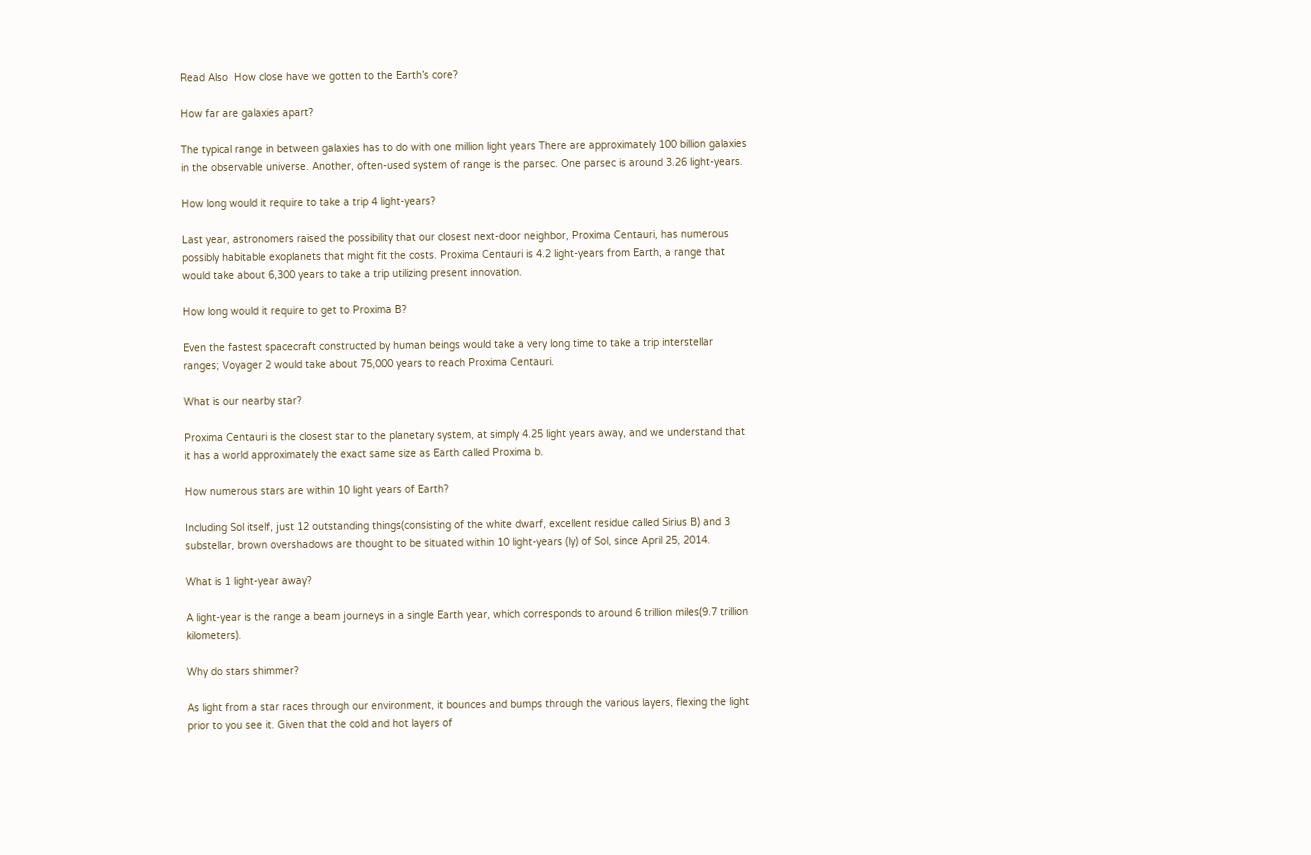Read Also  How close have we gotten to the Earth’s core?

How far are galaxies apart?

The typical range in between galaxies has to do with one million light years There are approximately 100 billion galaxies in the observable universe. Another, often-used system of range is the parsec. One parsec is around 3.26 light-years.

How long would it require to take a trip 4 light-years?

Last year, astronomers raised the possibility that our closest next-door neighbor, Proxima Centauri, has numerous possibly habitable exoplanets that might fit the costs. Proxima Centauri is 4.2 light-years from Earth, a range that would take about 6,300 years to take a trip utilizing present innovation.

How long would it require to get to Proxima B?

Even the fastest spacecraft constructed by human beings would take a very long time to take a trip interstellar ranges; Voyager 2 would take about 75,000 years to reach Proxima Centauri.

What is our nearby star?

Proxima Centauri is the closest star to the planetary system, at simply 4.25 light years away, and we understand that it has a world approximately the exact same size as Earth called Proxima b.

How numerous stars are within 10 light years of Earth?

Including Sol itself, just 12 outstanding things(consisting of the white dwarf, excellent residue called Sirius B) and 3 substellar, brown overshadows are thought to be situated within 10 light-years (ly) of Sol, since April 25, 2014.

What is 1 light-year away?

A light-year is the range a beam journeys in a single Earth year, which corresponds to around 6 trillion miles(9.7 trillion kilometers).

Why do stars shimmer?

As light from a star races through our environment, it bounces and bumps through the various layers, flexing the light prior to you see it. Given that the cold and hot layers of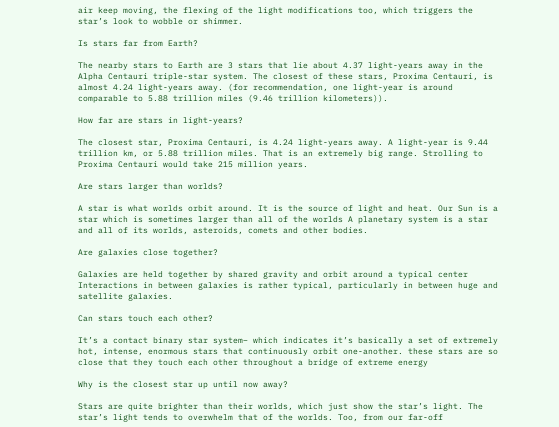air keep moving, the flexing of the light modifications too, which triggers the star’s look to wobble or shimmer.

Is stars far from Earth?

The nearby stars to Earth are 3 stars that lie about 4.37 light-years away in the Alpha Centauri triple-star system. The closest of these stars, Proxima Centauri, is almost 4.24 light-years away. (for recommendation, one light-year is around comparable to 5.88 trillion miles (9.46 trillion kilometers)).

How far are stars in light-years?

The closest star, Proxima Centauri, is 4.24 light-years away. A light-year is 9.44 trillion km, or 5.88 trillion miles. That is an extremely big range. Strolling to Proxima Centauri would take 215 million years.

Are stars larger than worlds?

A star is what worlds orbit around. It is the source of light and heat. Our Sun is a star which is sometimes larger than all of the worlds A planetary system is a star and all of its worlds, asteroids, comets and other bodies.

Are galaxies close together?

Galaxies are held together by shared gravity and orbit around a typical center Interactions in between galaxies is rather typical, particularly in between huge and satellite galaxies.

Can stars touch each other?

It’s a contact binary star system– which indicates it’s basically a set of extremely hot, intense, enormous stars that continuously orbit one-another. these stars are so close that they touch each other throughout a bridge of extreme energy

Why is the closest star up until now away?

Stars are quite brighter than their worlds, which just show the star’s light. The star’s light tends to overwhelm that of the worlds. Too, from our far-off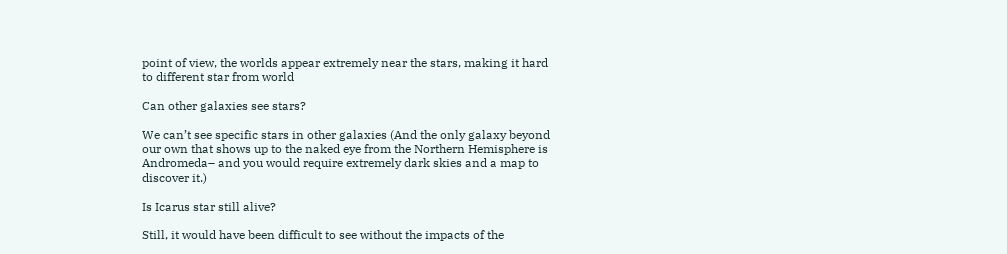point of view, the worlds appear extremely near the stars, making it hard to different star from world

Can other galaxies see stars?

We can’t see specific stars in other galaxies (And the only galaxy beyond our own that shows up to the naked eye from the Northern Hemisphere is Andromeda– and you would require extremely dark skies and a map to discover it.)

Is Icarus star still alive?

Still, it would have been difficult to see without the impacts of the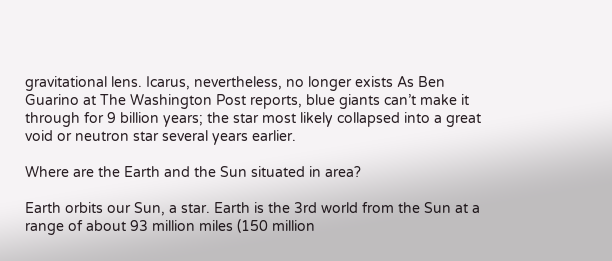gravitational lens. Icarus, nevertheless, no longer exists As Ben Guarino at The Washington Post reports, blue giants can’t make it through for 9 billion years; the star most likely collapsed into a great void or neutron star several years earlier.

Where are the Earth and the Sun situated in area?

Earth orbits our Sun, a star. Earth is the 3rd world from the Sun at a range of about 93 million miles (150 million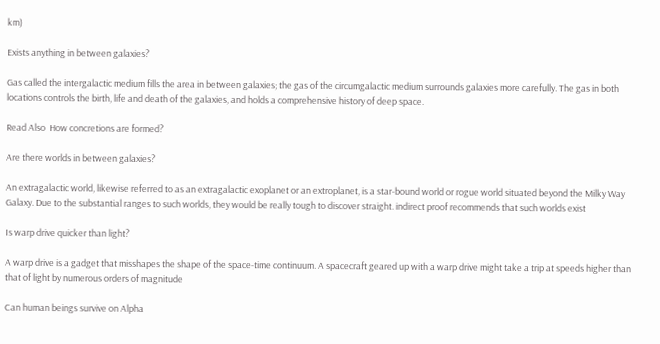km)

Exists anything in between galaxies?

Gas called the intergalactic medium fills the area in between galaxies; the gas of the circumgalactic medium surrounds galaxies more carefully. The gas in both locations controls the birth, life and death of the galaxies, and holds a comprehensive history of deep space.

Read Also  How concretions are formed?

Are there worlds in between galaxies?

An extragalactic world, likewise referred to as an extragalactic exoplanet or an extroplanet, is a star-bound world or rogue world situated beyond the Milky Way Galaxy. Due to the substantial ranges to such worlds, they would be really tough to discover straight. indirect proof recommends that such worlds exist

Is warp drive quicker than light?

A warp drive is a gadget that misshapes the shape of the space-time continuum. A spacecraft geared up with a warp drive might take a trip at speeds higher than that of light by numerous orders of magnitude

Can human beings survive on Alpha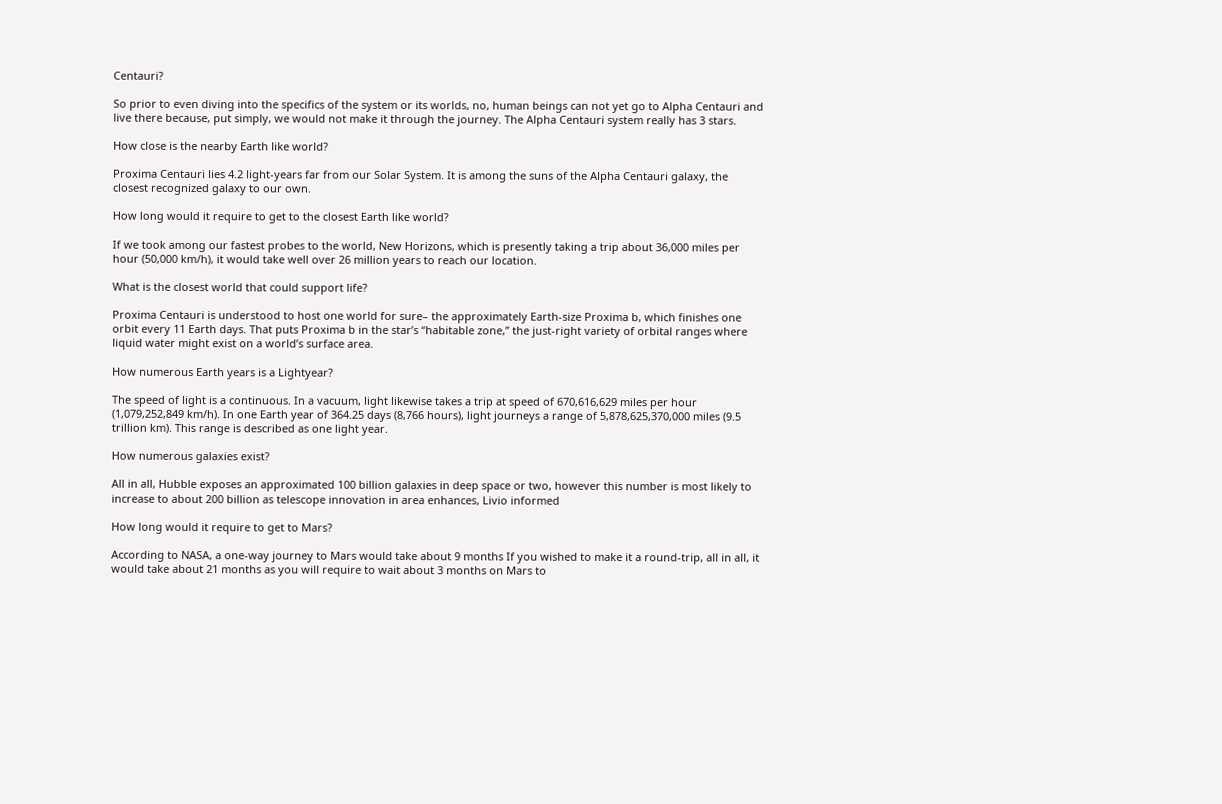Centauri?

So prior to even diving into the specifics of the system or its worlds, no, human beings can not yet go to Alpha Centauri and live there because, put simply, we would not make it through the journey. The Alpha Centauri system really has 3 stars.

How close is the nearby Earth like world?

Proxima Centauri lies 4.2 light-years far from our Solar System. It is among the suns of the Alpha Centauri galaxy, the closest recognized galaxy to our own.

How long would it require to get to the closest Earth like world?

If we took among our fastest probes to the world, New Horizons, which is presently taking a trip about 36,000 miles per hour (50,000 km/h), it would take well over 26 million years to reach our location.

What is the closest world that could support life?

Proxima Centauri is understood to host one world for sure– the approximately Earth-size Proxima b, which finishes one orbit every 11 Earth days. That puts Proxima b in the star’s “habitable zone,” the just-right variety of orbital ranges where liquid water might exist on a world’s surface area.

How numerous Earth years is a Lightyear?

The speed of light is a continuous. In a vacuum, light likewise takes a trip at speed of 670,616,629 miles per hour (1,079,252,849 km/h). In one Earth year of 364.25 days (8,766 hours), light journeys a range of 5,878,625,370,000 miles (9.5 trillion km). This range is described as one light year.

How numerous galaxies exist?

All in all, Hubble exposes an approximated 100 billion galaxies in deep space or two, however this number is most likely to increase to about 200 billion as telescope innovation in area enhances, Livio informed

How long would it require to get to Mars?

According to NASA, a one-way journey to Mars would take about 9 months If you wished to make it a round-trip, all in all, it would take about 21 months as you will require to wait about 3 months on Mars to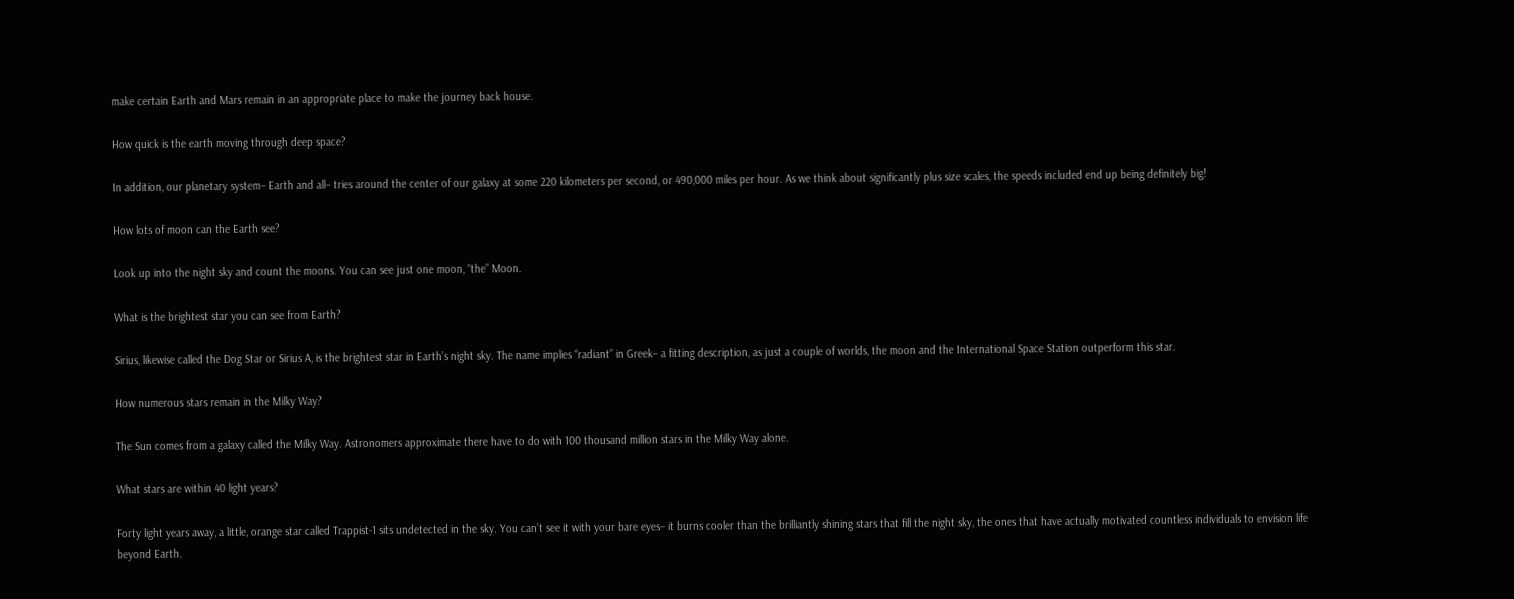make certain Earth and Mars remain in an appropriate place to make the journey back house.

How quick is the earth moving through deep space?

In addition, our planetary system– Earth and all– tries around the center of our galaxy at some 220 kilometers per second, or 490,000 miles per hour. As we think about significantly plus size scales, the speeds included end up being definitely big!

How lots of moon can the Earth see?

Look up into the night sky and count the moons. You can see just one moon, “the” Moon.

What is the brightest star you can see from Earth?

Sirius, likewise called the Dog Star or Sirius A, is the brightest star in Earth’s night sky. The name implies “radiant” in Greek– a fitting description, as just a couple of worlds, the moon and the International Space Station outperform this star.

How numerous stars remain in the Milky Way?

The Sun comes from a galaxy called the Milky Way. Astronomers approximate there have to do with 100 thousand million stars in the Milky Way alone.

What stars are within 40 light years?

Forty light years away, a little, orange star called Trappist-1 sits undetected in the sky. You can’t see it with your bare eyes– it burns cooler than the brilliantly shining stars that fill the night sky, the ones that have actually motivated countless individuals to envision life beyond Earth.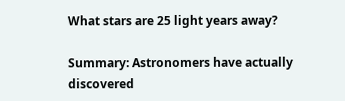What stars are 25 light years away?

Summary: Astronomers have actually discovered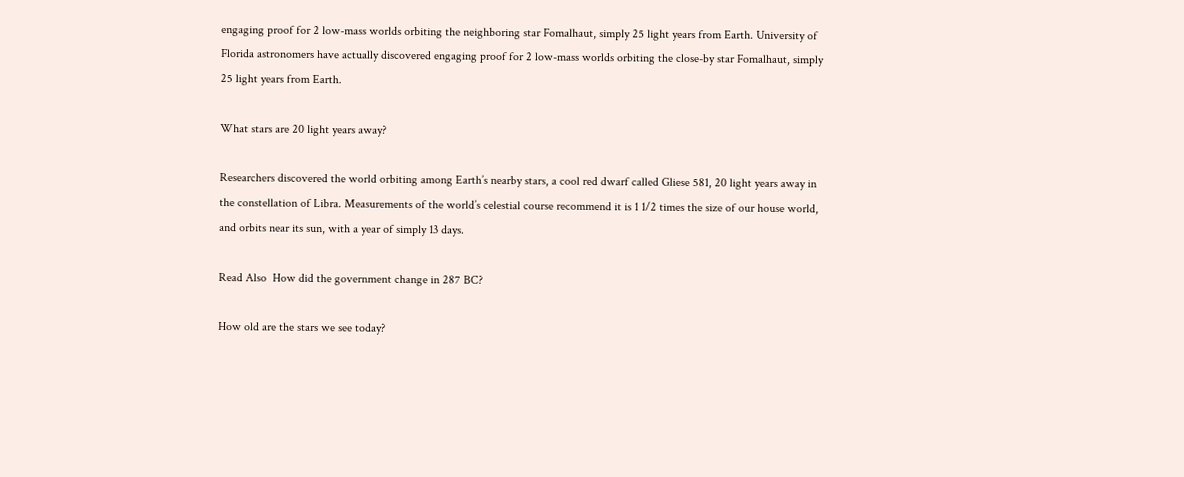engaging proof for 2 low-mass worlds orbiting the neighboring star Fomalhaut, simply 25 light years from Earth. University of Florida astronomers have actually discovered engaging proof for 2 low-mass worlds orbiting the close-by star Fomalhaut, simply 25 light years from Earth.

What stars are 20 light years away?

Researchers discovered the world orbiting among Earth’s nearby stars, a cool red dwarf called Gliese 581, 20 light years away in the constellation of Libra. Measurements of the world’s celestial course recommend it is 1 1/2 times the size of our house world, and orbits near its sun, with a year of simply 13 days.

Read Also  How did the government change in 287 BC?

How old are the stars we see today?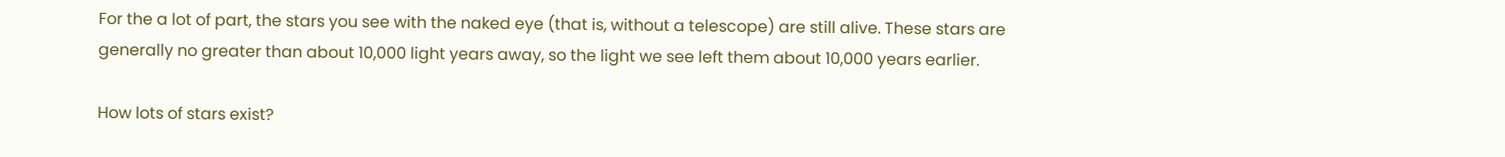For the a lot of part, the stars you see with the naked eye (that is, without a telescope) are still alive. These stars are generally no greater than about 10,000 light years away, so the light we see left them about 10,000 years earlier.

How lots of stars exist?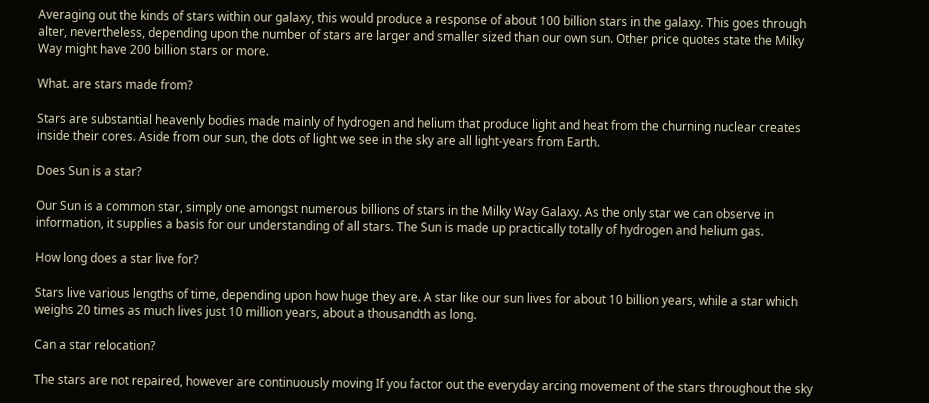Averaging out the kinds of stars within our galaxy, this would produce a response of about 100 billion stars in the galaxy. This goes through alter, nevertheless, depending upon the number of stars are larger and smaller sized than our own sun. Other price quotes state the Milky Way might have 200 billion stars or more.

What. are stars made from?

Stars are substantial heavenly bodies made mainly of hydrogen and helium that produce light and heat from the churning nuclear creates inside their cores. Aside from our sun, the dots of light we see in the sky are all light-years from Earth.

Does Sun is a star?

Our Sun is a common star, simply one amongst numerous billions of stars in the Milky Way Galaxy. As the only star we can observe in information, it supplies a basis for our understanding of all stars. The Sun is made up practically totally of hydrogen and helium gas.

How long does a star live for?

Stars live various lengths of time, depending upon how huge they are. A star like our sun lives for about 10 billion years, while a star which weighs 20 times as much lives just 10 million years, about a thousandth as long.

Can a star relocation?

The stars are not repaired, however are continuously moving If you factor out the everyday arcing movement of the stars throughout the sky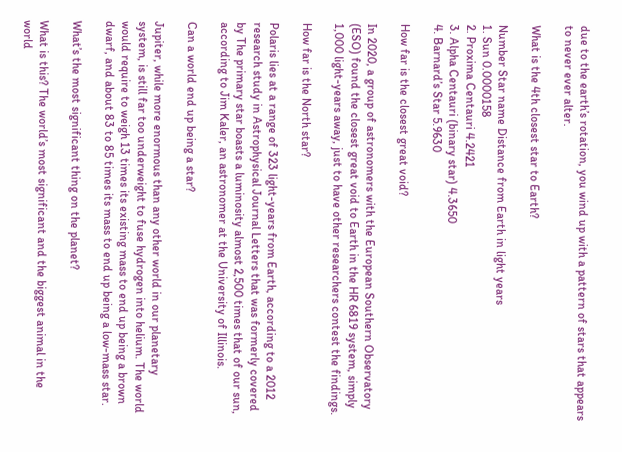due to the earth’s rotation, you wind up with a pattern of stars that appears to never ever alter.

What is the 4th closest star to Earth?

Number Star name Distance from Earth in light years
1. Sun 0.0000158
2. Proxima Centauri 4.2421
3. Alpha Centauri (binary star) 4.3650
4. Barnard’s Star 5.9630

How far is the closest great void?

In 2020, a group of astronomers with the European Southern Observatory (ESO) found the closest great void to Earth in the HR 6819 system, simply 1,000 light-years away, just to have other researchers contest the findings.

How far is the North star?

Polaris lies at a range of 323 light-years from Earth, according to a 2012 research study in Astrophysical Journal Letters that was formerly covered by The primary star boasts a luminosity almost 2,500 times that of our sun, according to Jim Kaler, an astronomer at the University of Illinois.

Can a world end up being a star?

Jupiter, while more enormous than any other world in our planetary system, is still far too underweight to fuse hydrogen into helium. The world would require to weigh 13 times its existing mass to end up being a brown dwarf, and about 83 to 85 times its mass to end up being a low-mass star.

What’s the most significant thing on the planet?

What is this? The world’s most significant and the biggest animal in the world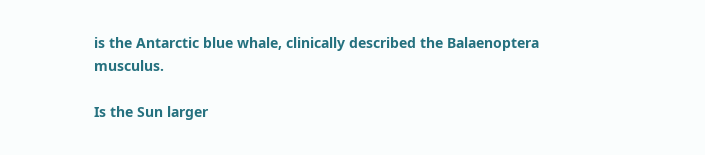is the Antarctic blue whale, clinically described the Balaenoptera musculus.

Is the Sun larger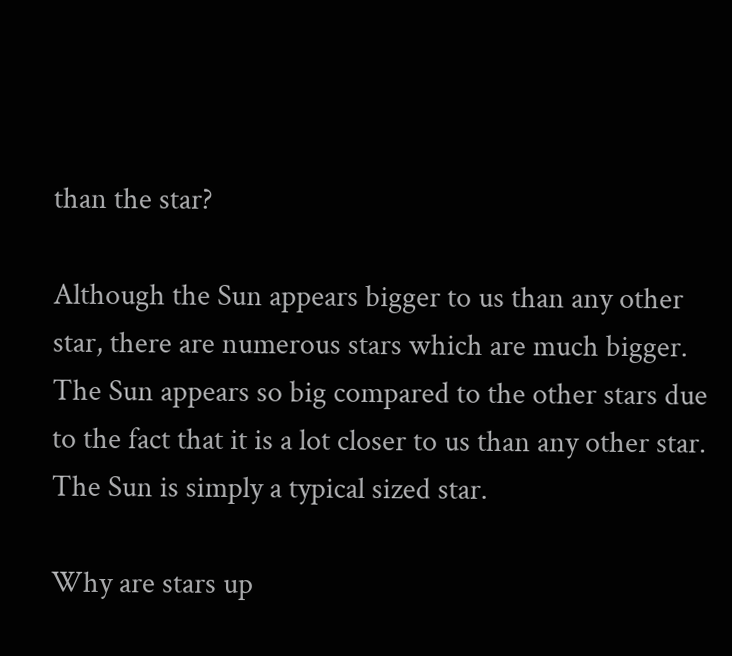than the star?

Although the Sun appears bigger to us than any other star, there are numerous stars which are much bigger. The Sun appears so big compared to the other stars due to the fact that it is a lot closer to us than any other star. The Sun is simply a typical sized star.

Why are stars up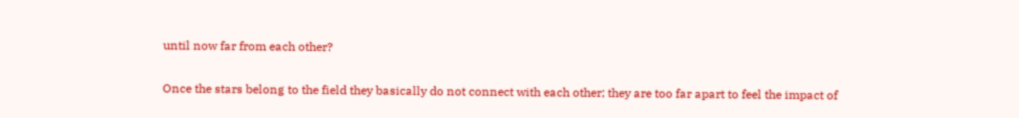until now far from each other?

Once the stars belong to the field they basically do not connect with each other; they are too far apart to feel the impact of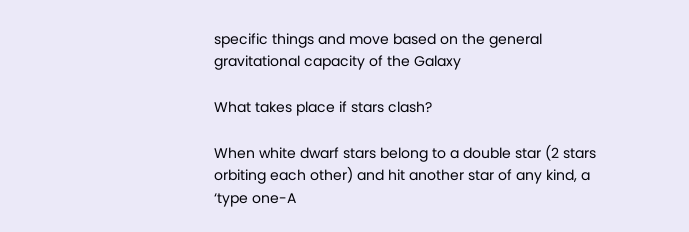specific things and move based on the general gravitational capacity of the Galaxy

What takes place if stars clash?

When white dwarf stars belong to a double star (2 stars orbiting each other) and hit another star of any kind, a ‘type one-A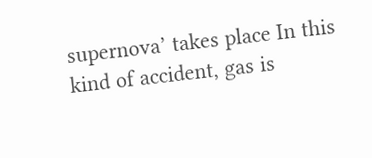supernova’ takes place In this kind of accident, gas is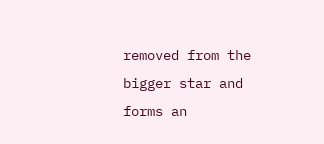removed from the bigger star and forms an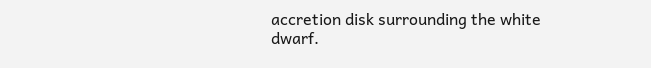accretion disk surrounding the white dwarf.